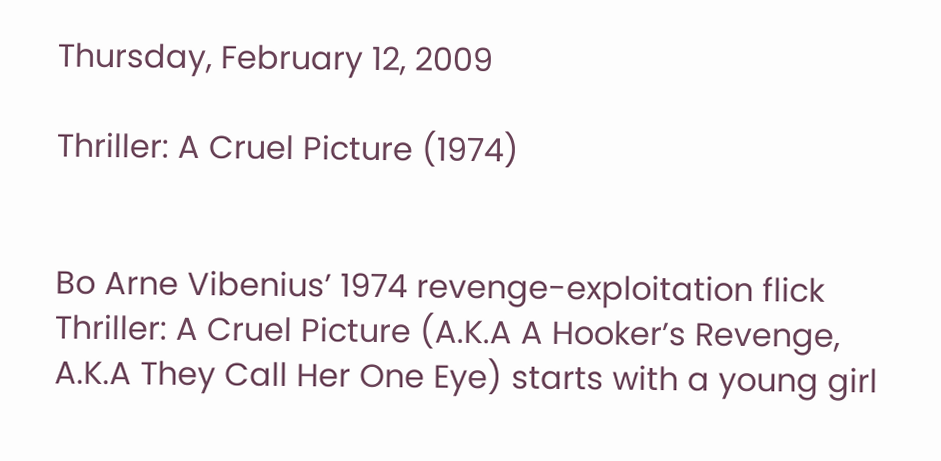Thursday, February 12, 2009

Thriller: A Cruel Picture (1974)


Bo Arne Vibenius’ 1974 revenge-exploitation flick Thriller: A Cruel Picture (A.K.A A Hooker’s Revenge, A.K.A They Call Her One Eye) starts with a young girl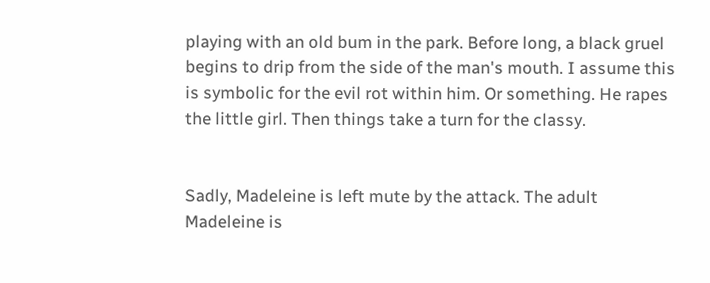playing with an old bum in the park. Before long, a black gruel begins to drip from the side of the man's mouth. I assume this is symbolic for the evil rot within him. Or something. He rapes the little girl. Then things take a turn for the classy.


Sadly, Madeleine is left mute by the attack. The adult Madeleine is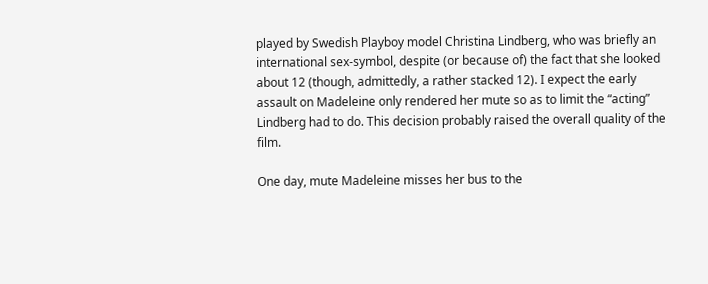played by Swedish Playboy model Christina Lindberg, who was briefly an international sex-symbol, despite (or because of) the fact that she looked about 12 (though, admittedly, a rather stacked 12). I expect the early assault on Madeleine only rendered her mute so as to limit the “acting” Lindberg had to do. This decision probably raised the overall quality of the film.

One day, mute Madeleine misses her bus to the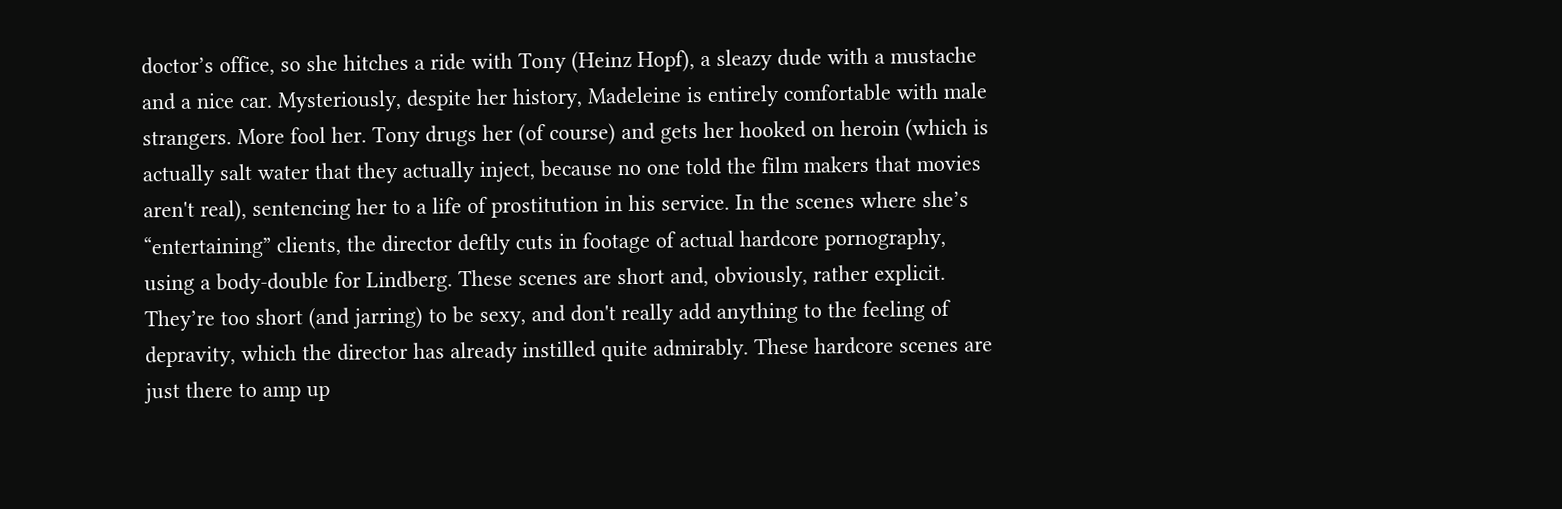doctor’s office, so she hitches a ride with Tony (Heinz Hopf), a sleazy dude with a mustache and a nice car. Mysteriously, despite her history, Madeleine is entirely comfortable with male strangers. More fool her. Tony drugs her (of course) and gets her hooked on heroin (which is actually salt water that they actually inject, because no one told the film makers that movies aren't real), sentencing her to a life of prostitution in his service. In the scenes where she’s “entertaining” clients, the director deftly cuts in footage of actual hardcore pornography, using a body-double for Lindberg. These scenes are short and, obviously, rather explicit. They’re too short (and jarring) to be sexy, and don't really add anything to the feeling of depravity, which the director has already instilled quite admirably. These hardcore scenes are just there to amp up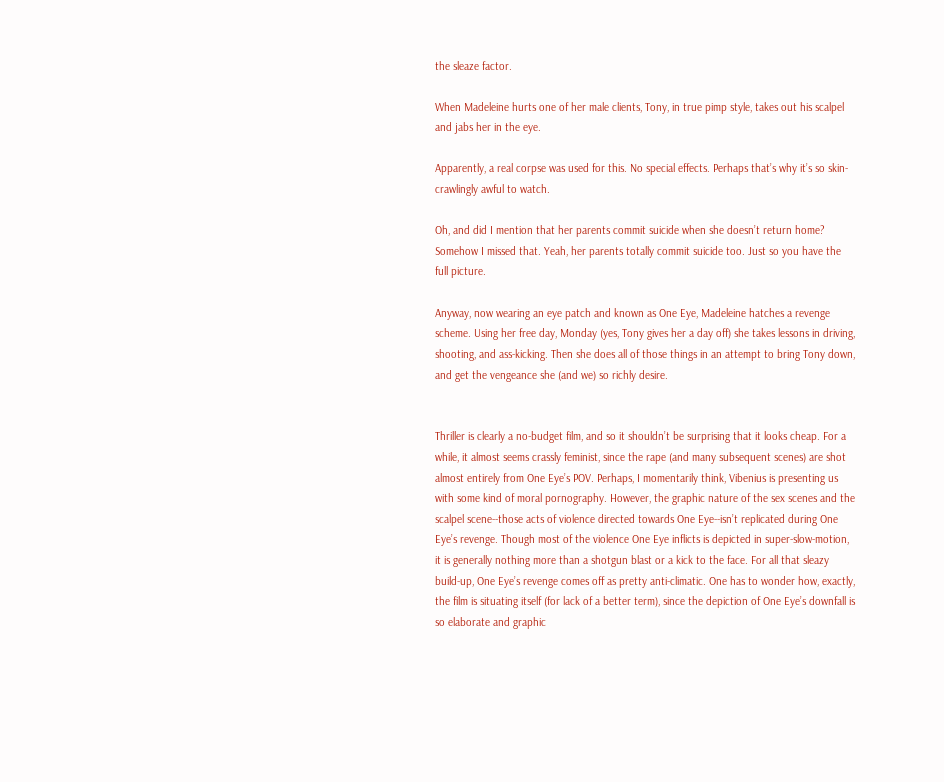the sleaze factor.

When Madeleine hurts one of her male clients, Tony, in true pimp style, takes out his scalpel and jabs her in the eye.

Apparently, a real corpse was used for this. No special effects. Perhaps that’s why it’s so skin-crawlingly awful to watch.

Oh, and did I mention that her parents commit suicide when she doesn’t return home? Somehow I missed that. Yeah, her parents totally commit suicide too. Just so you have the full picture.

Anyway, now wearing an eye patch and known as One Eye, Madeleine hatches a revenge scheme. Using her free day, Monday (yes, Tony gives her a day off) she takes lessons in driving, shooting, and ass-kicking. Then she does all of those things in an attempt to bring Tony down, and get the vengeance she (and we) so richly desire.


Thriller is clearly a no-budget film, and so it shouldn’t be surprising that it looks cheap. For a while, it almost seems crassly feminist, since the rape (and many subsequent scenes) are shot almost entirely from One Eye’s POV. Perhaps, I momentarily think, Vibenius is presenting us with some kind of moral pornography. However, the graphic nature of the sex scenes and the scalpel scene--those acts of violence directed towards One Eye--isn’t replicated during One Eye’s revenge. Though most of the violence One Eye inflicts is depicted in super-slow-motion, it is generally nothing more than a shotgun blast or a kick to the face. For all that sleazy build-up, One Eye’s revenge comes off as pretty anti-climatic. One has to wonder how, exactly, the film is situating itself (for lack of a better term), since the depiction of One Eye’s downfall is so elaborate and graphic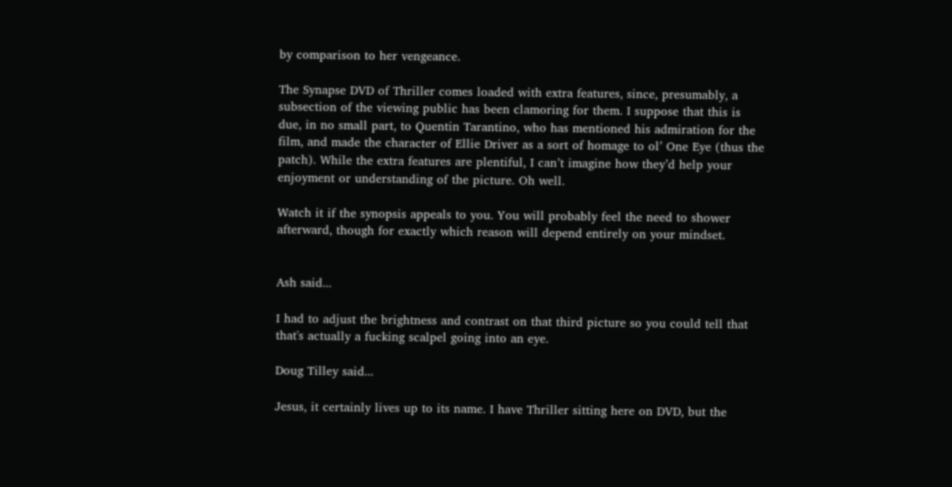by comparison to her vengeance.

The Synapse DVD of Thriller comes loaded with extra features, since, presumably, a subsection of the viewing public has been clamoring for them. I suppose that this is due, in no small part, to Quentin Tarantino, who has mentioned his admiration for the film, and made the character of Ellie Driver as a sort of homage to ol’ One Eye (thus the patch). While the extra features are plentiful, I can’t imagine how they’d help your enjoyment or understanding of the picture. Oh well.

Watch it if the synopsis appeals to you. You will probably feel the need to shower afterward, though for exactly which reason will depend entirely on your mindset.


Ash said...

I had to adjust the brightness and contrast on that third picture so you could tell that that's actually a fucking scalpel going into an eye.

Doug Tilley said...

Jesus, it certainly lives up to its name. I have Thriller sitting here on DVD, but the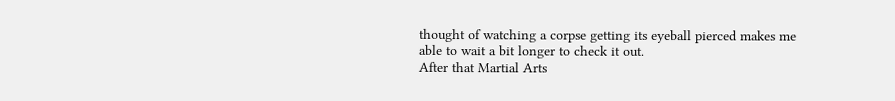thought of watching a corpse getting its eyeball pierced makes me able to wait a bit longer to check it out.
After that Martial Arts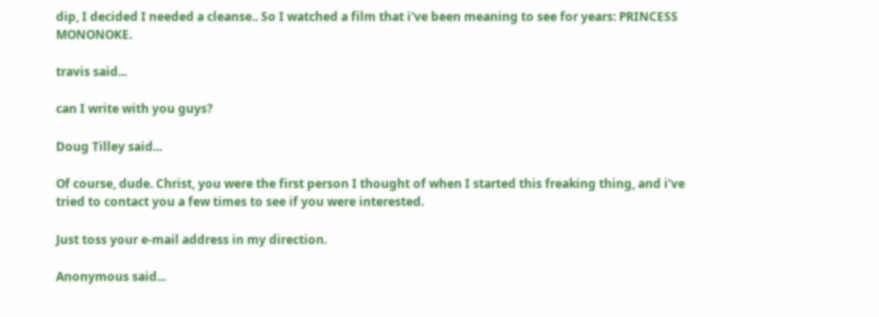dip, I decided I needed a cleanse.. So I watched a film that i've been meaning to see for years: PRINCESS MONONOKE.

travis said...

can I write with you guys?

Doug Tilley said...

Of course, dude. Christ, you were the first person I thought of when I started this freaking thing, and i've tried to contact you a few times to see if you were interested.

Just toss your e-mail address in my direction.

Anonymous said...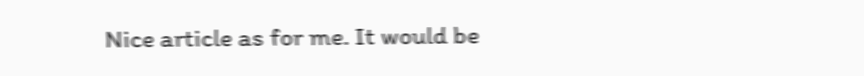Nice article as for me. It would be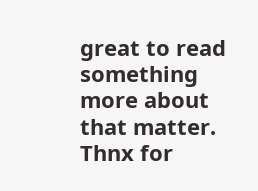great to read something more about that matter. Thnx for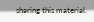sharing this material.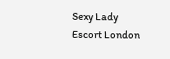Sexy Lady
Escort London